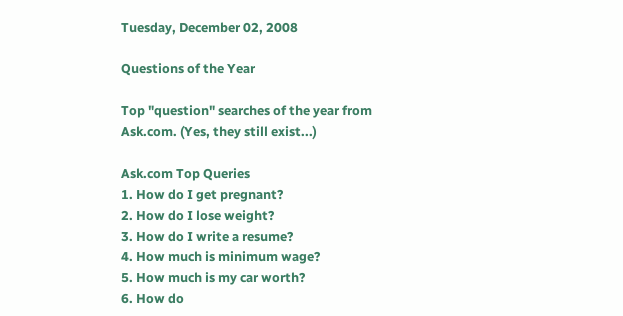Tuesday, December 02, 2008

Questions of the Year

Top "question" searches of the year from Ask.com. (Yes, they still exist...)

Ask.com Top Queries
1. How do I get pregnant?
2. How do I lose weight?
3. How do I write a resume?
4. How much is minimum wage?
5. How much is my car worth?
6. How do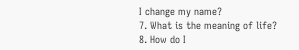I change my name?
7. What is the meaning of life?
8. How do I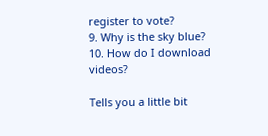register to vote?
9. Why is the sky blue?
10. How do I download videos?

Tells you a little bit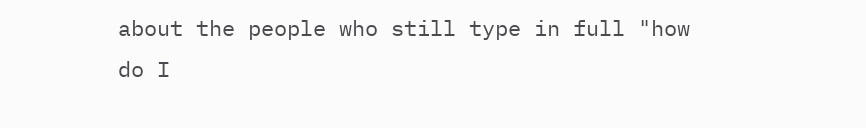about the people who still type in full "how do I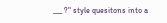___ ?" style quesitons into a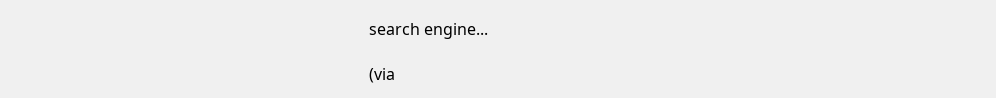search engine...

(via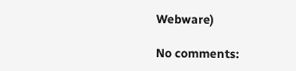Webware)

No comments: